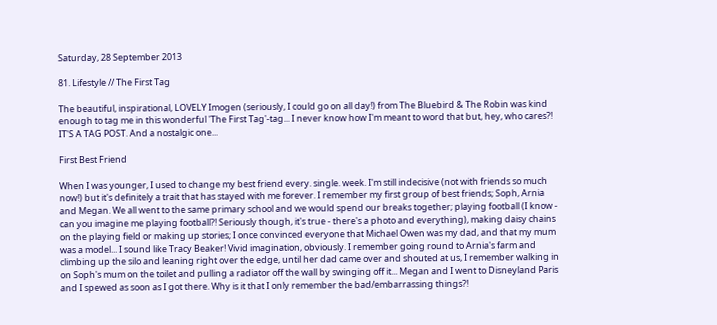Saturday, 28 September 2013

81. Lifestyle // The First Tag

The beautiful, inspirational, LOVELY Imogen (seriously, I could go on all day!) from The Bluebird & The Robin was kind enough to tag me in this wonderful 'The First Tag'-tag... I never know how I'm meant to word that but, hey, who cares?! IT'S A TAG POST. And a nostalgic one...

First Best Friend

When I was younger, I used to change my best friend every. single. week. I'm still indecisive (not with friends so much now!) but it's definitely a trait that has stayed with me forever. I remember my first group of best friends; Soph, Arnia and Megan. We all went to the same primary school and we would spend our breaks together; playing football (I know - can you imagine me playing football?! Seriously though, it's true - there's a photo and everything), making daisy chains on the playing field or making up stories; I once convinced everyone that Michael Owen was my dad, and that my mum was a model... I sound like Tracy Beaker! Vivid imagination, obviously. I remember going round to Arnia's farm and climbing up the silo and leaning right over the edge, until her dad came over and shouted at us, I remember walking in on Soph's mum on the toilet and pulling a radiator off the wall by swinging off it... Megan and I went to Disneyland Paris and I spewed as soon as I got there. Why is it that I only remember the bad/embarrassing things?!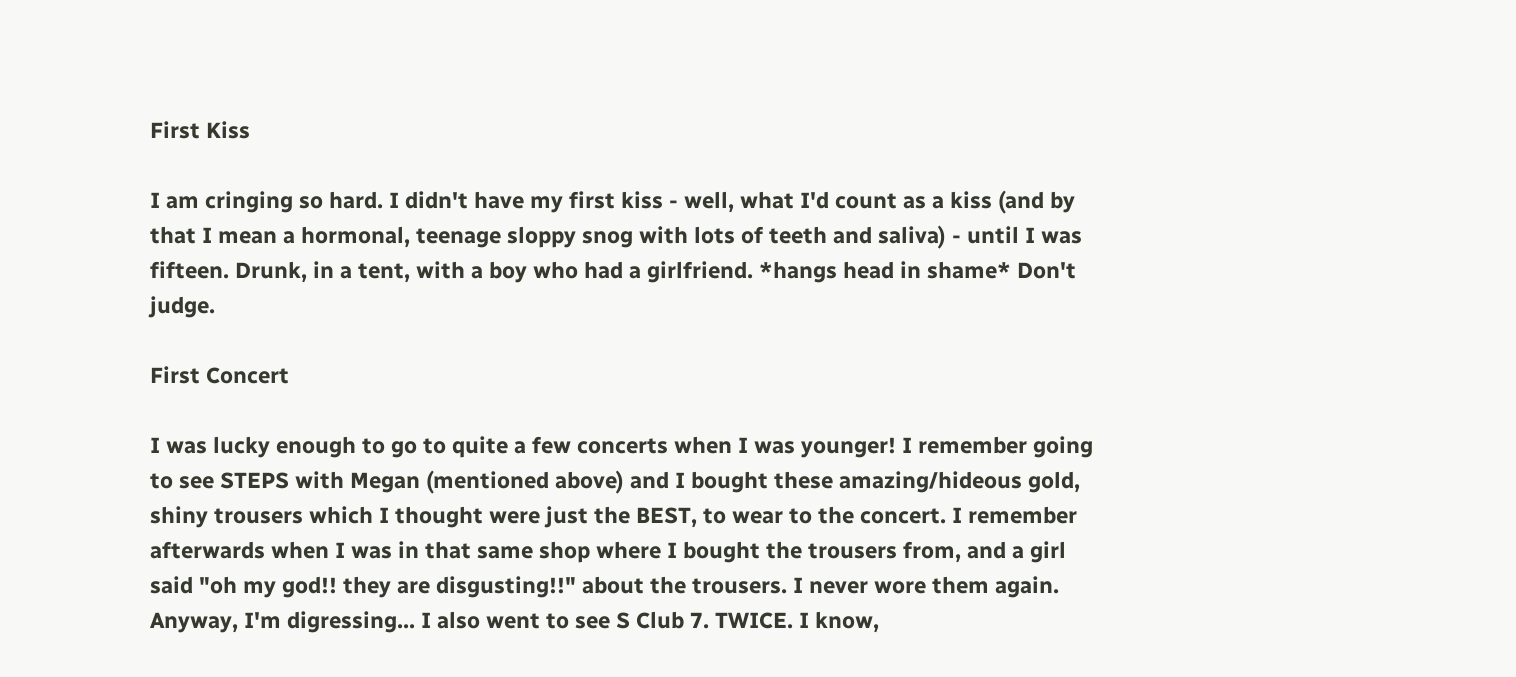First Kiss

I am cringing so hard. I didn't have my first kiss - well, what I'd count as a kiss (and by that I mean a hormonal, teenage sloppy snog with lots of teeth and saliva) - until I was fifteen. Drunk, in a tent, with a boy who had a girlfriend. *hangs head in shame* Don't judge.

First Concert

I was lucky enough to go to quite a few concerts when I was younger! I remember going to see STEPS with Megan (mentioned above) and I bought these amazing/hideous gold, shiny trousers which I thought were just the BEST, to wear to the concert. I remember afterwards when I was in that same shop where I bought the trousers from, and a girl said "oh my god!! they are disgusting!!" about the trousers. I never wore them again. Anyway, I'm digressing... I also went to see S Club 7. TWICE. I know,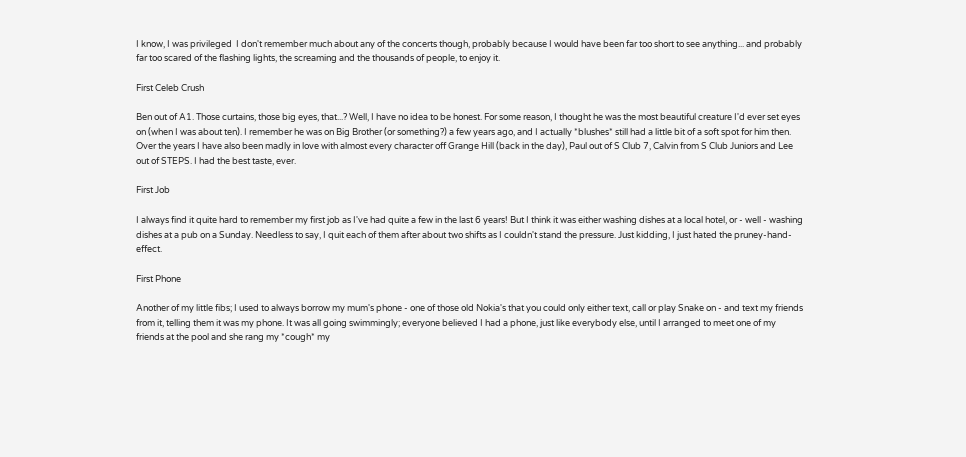I know, I was privileged  I don't remember much about any of the concerts though, probably because I would have been far too short to see anything... and probably far too scared of the flashing lights, the screaming and the thousands of people, to enjoy it.

First Celeb Crush

Ben out of A1. Those curtains, those big eyes, that...? Well, I have no idea to be honest. For some reason, I thought he was the most beautiful creature I'd ever set eyes on (when I was about ten). I remember he was on Big Brother (or something?) a few years ago, and I actually *blushes* still had a little bit of a soft spot for him then. Over the years I have also been madly in love with almost every character off Grange Hill (back in the day), Paul out of S Club 7, Calvin from S Club Juniors and Lee out of STEPS. I had the best taste, ever.

First Job

I always find it quite hard to remember my first job as I've had quite a few in the last 6 years! But I think it was either washing dishes at a local hotel, or - well - washing dishes at a pub on a Sunday. Needless to say, I quit each of them after about two shifts as I couldn't stand the pressure. Just kidding, I just hated the pruney-hand-effect.

First Phone

Another of my little fibs; I used to always borrow my mum's phone - one of those old Nokia's that you could only either text, call or play Snake on - and text my friends from it, telling them it was my phone. It was all going swimmingly; everyone believed I had a phone, just like everybody else, until I arranged to meet one of my friends at the pool and she rang my *cough* my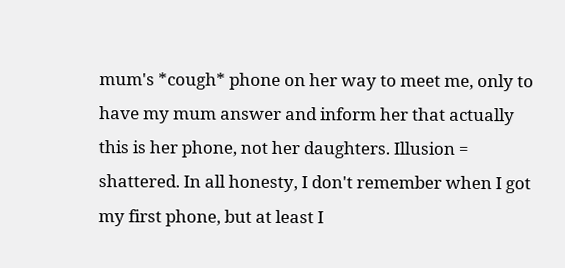mum's *cough* phone on her way to meet me, only to have my mum answer and inform her that actually this is her phone, not her daughters. Illusion = shattered. In all honesty, I don't remember when I got my first phone, but at least I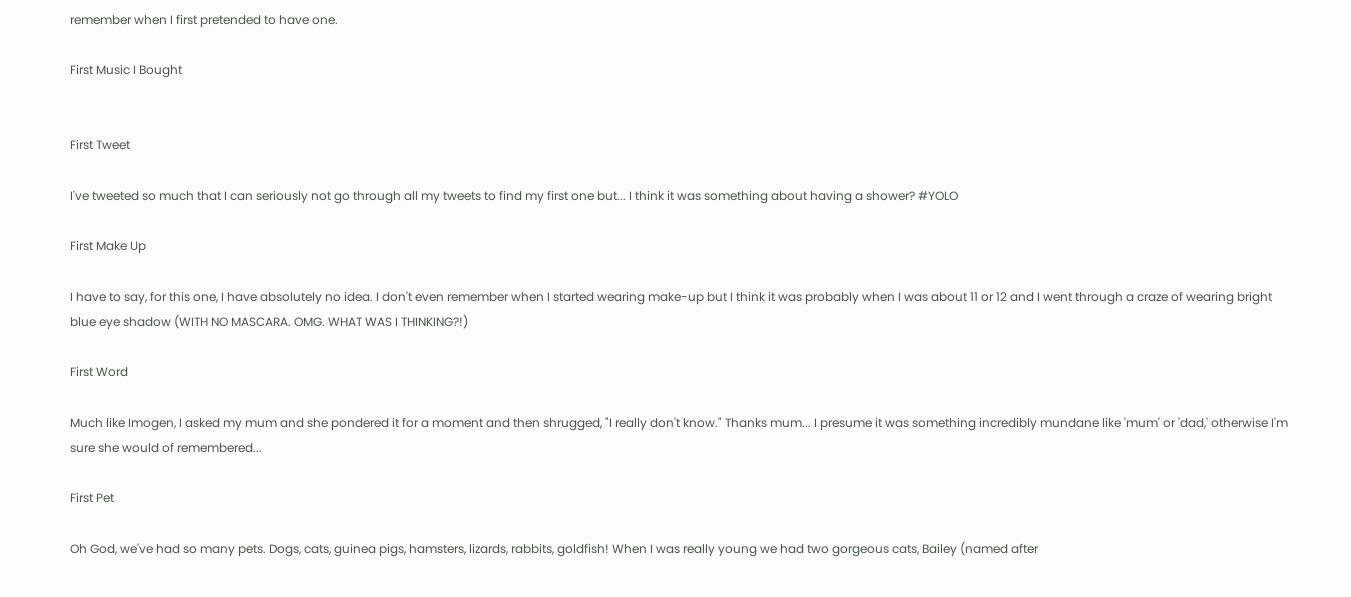remember when I first pretended to have one.

First Music I Bought


First Tweet

I've tweeted so much that I can seriously not go through all my tweets to find my first one but... I think it was something about having a shower? #YOLO

First Make Up

I have to say, for this one, I have absolutely no idea. I don't even remember when I started wearing make-up but I think it was probably when I was about 11 or 12 and I went through a craze of wearing bright blue eye shadow (WITH NO MASCARA. OMG. WHAT WAS I THINKING?!)

First Word

Much like Imogen, I asked my mum and she pondered it for a moment and then shrugged, "I really don't know." Thanks mum... I presume it was something incredibly mundane like 'mum' or 'dad,' otherwise I'm sure she would of remembered...

First Pet

Oh God, we've had so many pets. Dogs, cats, guinea pigs, hamsters, lizards, rabbits, goldfish! When I was really young we had two gorgeous cats, Bailey (named after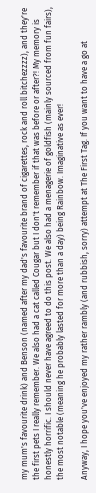my mum's favourite drink) and Benson (named after my dad's favourite brand of cigarettes, rock and roll bitchezzzz), and they're the first pets I really remember. We also had a cat called Cougar but I don't remember if that was before or after?! My memory is honestly horrific. I should never have agreed to do this post. We also had a menagerie of goldfish (mainly sourced from fun fairs), the most notable (meaning he probably lasted for more than a day) being Rainbow. Imaginative as ever!

Anyway, I hope you've enjoyed my rather rambly (and rubbish, sorry) attempt at The First Tag. If you want to have a go at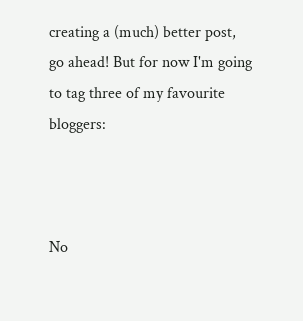creating a (much) better post, go ahead! But for now I'm going to tag three of my favourite bloggers:



No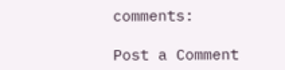comments:

Post a Comment